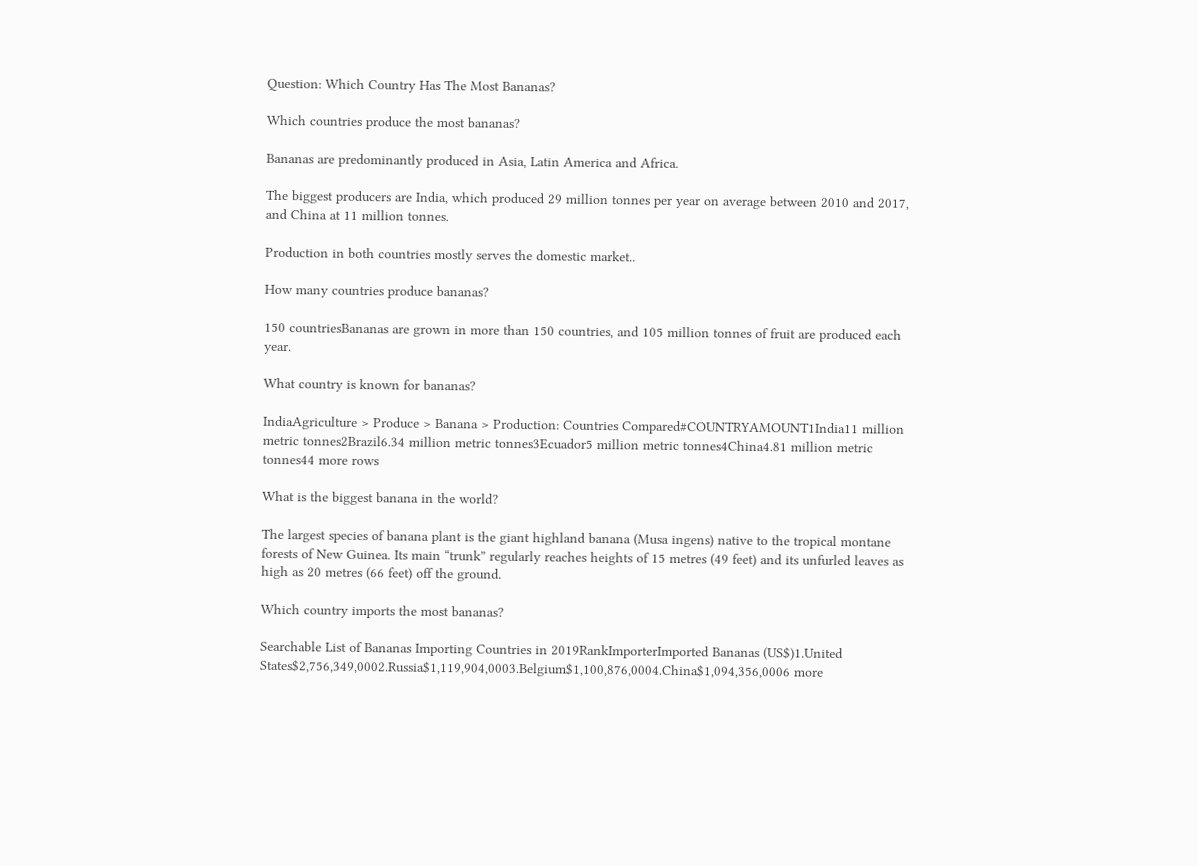Question: Which Country Has The Most Bananas?

Which countries produce the most bananas?

Bananas are predominantly produced in Asia, Latin America and Africa.

The biggest producers are India, which produced 29 million tonnes per year on average between 2010 and 2017, and China at 11 million tonnes.

Production in both countries mostly serves the domestic market..

How many countries produce bananas?

150 countriesBananas are grown in more than 150 countries, and 105 million tonnes of fruit are produced each year.

What country is known for bananas?

IndiaAgriculture > Produce > Banana > Production: Countries Compared#COUNTRYAMOUNT1India11 million metric tonnes2Brazil6.34 million metric tonnes3Ecuador5 million metric tonnes4China4.81 million metric tonnes44 more rows

What is the biggest banana in the world?

The largest species of banana plant is the giant highland banana (Musa ingens) native to the tropical montane forests of New Guinea. Its main “trunk” regularly reaches heights of 15 metres (49 feet) and its unfurled leaves as high as 20 metres (66 feet) off the ground.

Which country imports the most bananas?

Searchable List of Bananas Importing Countries in 2019RankImporterImported Bananas (US$)1.United States$2,756,349,0002.Russia$1,119,904,0003.Belgium$1,100,876,0004.China$1,094,356,0006 more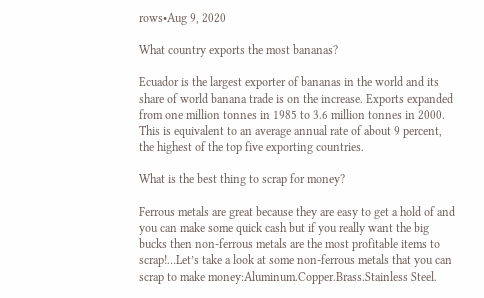rows•Aug 9, 2020

What country exports the most bananas?

Ecuador is the largest exporter of bananas in the world and its share of world banana trade is on the increase. Exports expanded from one million tonnes in 1985 to 3.6 million tonnes in 2000. This is equivalent to an average annual rate of about 9 percent, the highest of the top five exporting countries.

What is the best thing to scrap for money?

Ferrous metals are great because they are easy to get a hold of and you can make some quick cash but if you really want the big bucks then non-ferrous metals are the most profitable items to scrap!…Let’s take a look at some non-ferrous metals that you can scrap to make money:Aluminum.Copper.Brass.Stainless Steel.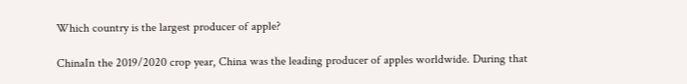Which country is the largest producer of apple?

ChinaIn the 2019/2020 crop year, China was the leading producer of apples worldwide. During that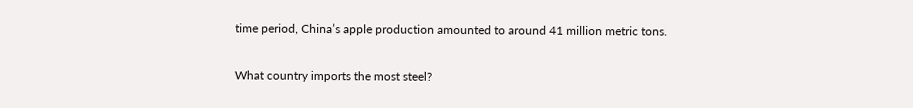time period, China’s apple production amounted to around 41 million metric tons.

What country imports the most steel?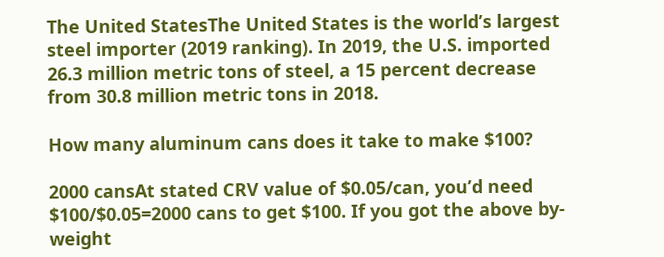The United StatesThe United States is the world’s largest steel importer (2019 ranking). In 2019, the U.S. imported 26.3 million metric tons of steel, a 15 percent decrease from 30.8 million metric tons in 2018.

How many aluminum cans does it take to make $100?

2000 cansAt stated CRV value of $0.05/can, you’d need $100/$0.05=2000 cans to get $100. If you got the above by-weight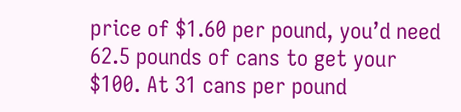price of $1.60 per pound, you’d need 62.5 pounds of cans to get your $100. At 31 cans per pound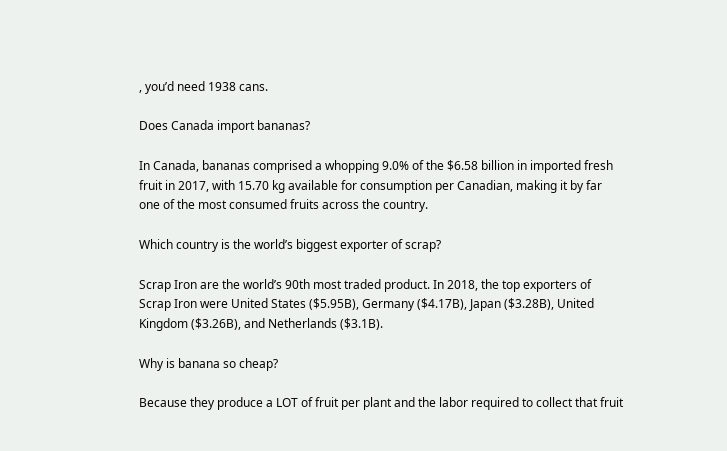, you’d need 1938 cans.

Does Canada import bananas?

In Canada, bananas comprised a whopping 9.0% of the $6.58 billion in imported fresh fruit in 2017, with 15.70 kg available for consumption per Canadian, making it by far one of the most consumed fruits across the country.

Which country is the world’s biggest exporter of scrap?

Scrap Iron are the world’s 90th most traded product. In 2018, the top exporters of Scrap Iron were United States ($5.95B), Germany ($4.17B), Japan ($3.28B), United Kingdom ($3.26B), and Netherlands ($3.1B).

Why is banana so cheap?

Because they produce a LOT of fruit per plant and the labor required to collect that fruit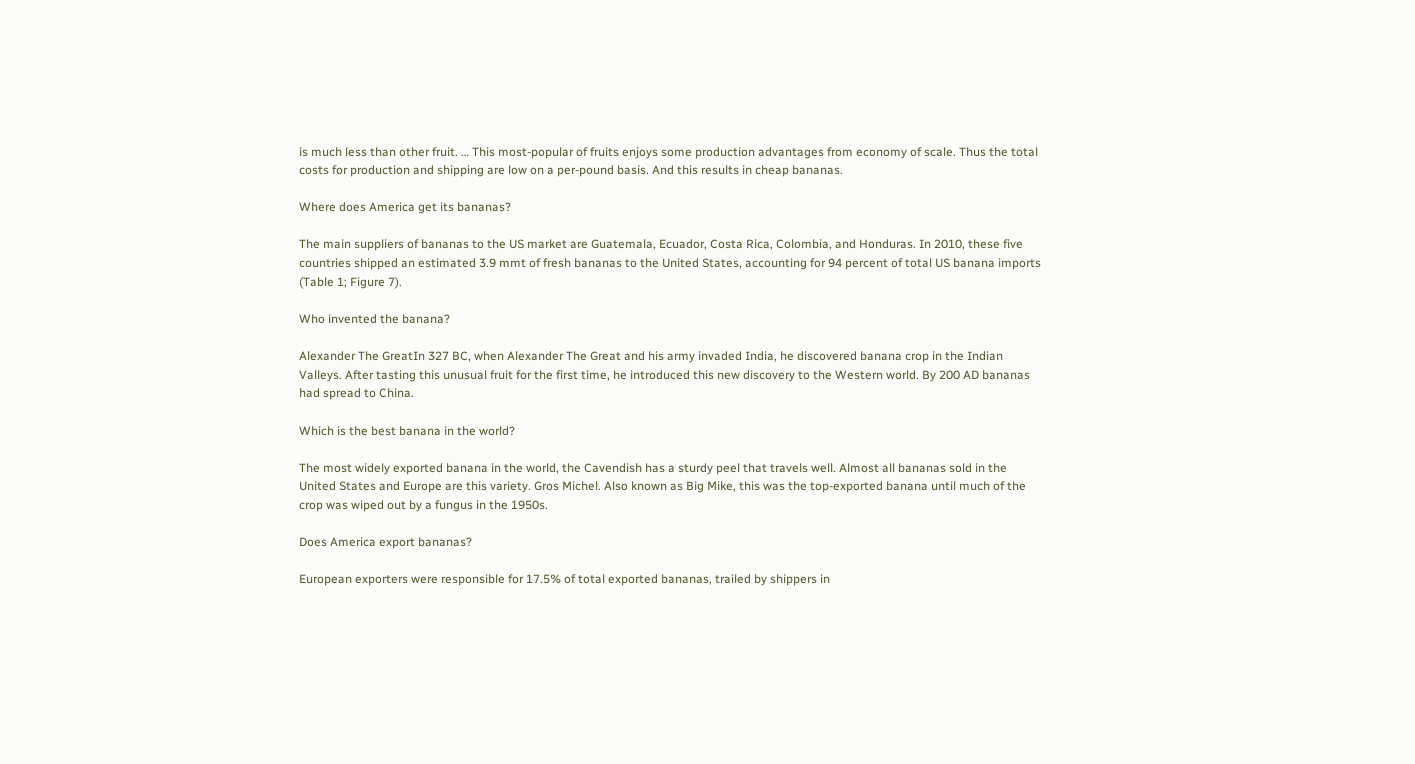is much less than other fruit. … This most-popular of fruits enjoys some production advantages from economy of scale. Thus the total costs for production and shipping are low on a per-pound basis. And this results in cheap bananas.

Where does America get its bananas?

The main suppliers of bananas to the US market are Guatemala, Ecuador, Costa Rica, Colombia, and Honduras. In 2010, these five countries shipped an estimated 3.9 mmt of fresh bananas to the United States, accounting for 94 percent of total US banana imports (Table 1; Figure 7).

Who invented the banana?

Alexander The GreatIn 327 BC, when Alexander The Great and his army invaded India, he discovered banana crop in the Indian Valleys. After tasting this unusual fruit for the first time, he introduced this new discovery to the Western world. By 200 AD bananas had spread to China.

Which is the best banana in the world?

The most widely exported banana in the world, the Cavendish has a sturdy peel that travels well. Almost all bananas sold in the United States and Europe are this variety. Gros Michel. Also known as Big Mike, this was the top-exported banana until much of the crop was wiped out by a fungus in the 1950s.

Does America export bananas?

European exporters were responsible for 17.5% of total exported bananas, trailed by shippers in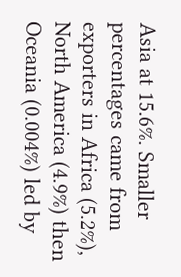Asia at 15.6%. Smaller percentages came from exporters in Africa (5.2%), North America (4.9%) then Oceania (0.004%) led by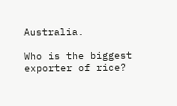Australia.

Who is the biggest exporter of rice?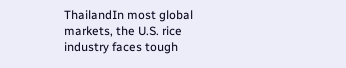ThailandIn most global markets, the U.S. rice industry faces tough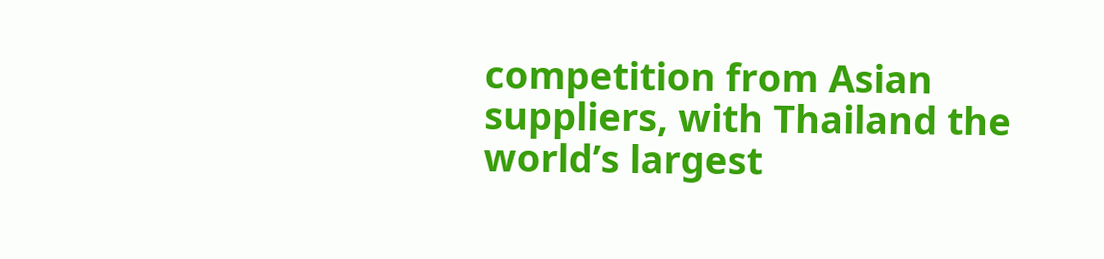competition from Asian suppliers, with Thailand the world’s largest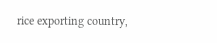rice exporting country,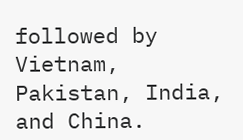followed by Vietnam, Pakistan, India, and China.